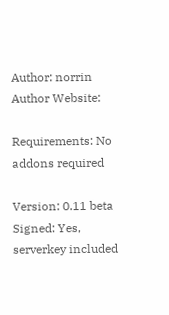Author: norrin
Author Website:

Requirements: No addons required

Version: 0.11 beta
Signed: Yes, serverkey included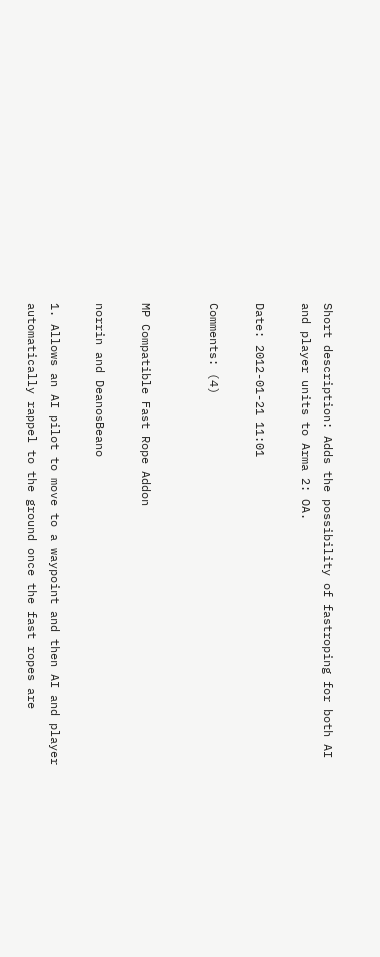Short description: Adds the possibility of fastroping for both AI and player units to Arma 2: OA.

Date: 2012-01-21 11:01

Comments: (4)


MP Compatible Fast Rope Addon

norrin and DeanosBeano

1. Allows an AI pilot to move to a waypoint and then AI and player automatically rappel to the ground once the fast ropes are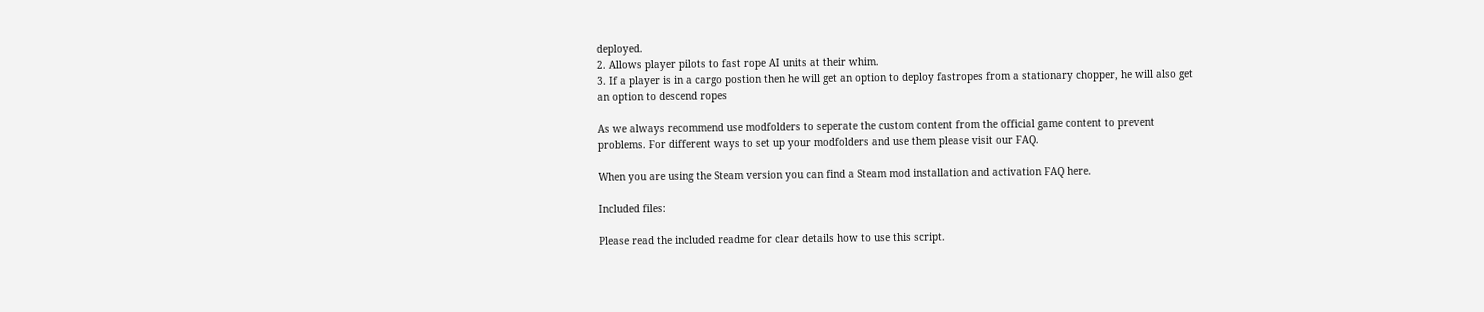deployed.
2. Allows player pilots to fast rope AI units at their whim.
3. If a player is in a cargo postion then he will get an option to deploy fastropes from a stationary chopper, he will also get an option to descend ropes

As we always recommend use modfolders to seperate the custom content from the official game content to prevent problems. For different ways to set up your modfolders and use them please visit our FAQ.

When you are using the Steam version you can find a Steam mod installation and activation FAQ here.

Included files:

Please read the included readme for clear details how to use this script.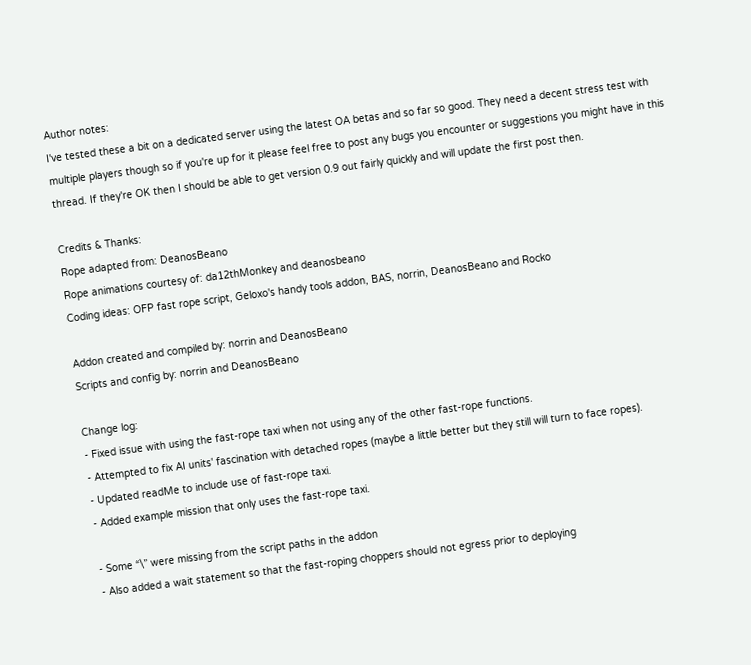Author notes:
I've tested these a bit on a dedicated server using the latest OA betas and so far so good. They need a decent stress test with multiple players though so if you're up for it please feel free to post any bugs you encounter or suggestions you might have in this thread. If they're OK then I should be able to get version 0.9 out fairly quickly and will update the first post then.

Credits & Thanks:
Rope adapted from: DeanosBeano
Rope animations courtesy of: da12thMonkey and deanosbeano
Coding ideas: OFP fast rope script, Geloxo's handy tools addon, BAS, norrin, DeanosBeano and Rocko

Addon created and compiled by: norrin and DeanosBeano
Scripts and config by: norrin and DeanosBeano

Change log:
- Fixed issue with using the fast-rope taxi when not using any of the other fast-rope functions.
- Attempted to fix AI units' fascination with detached ropes (maybe a little better but they still will turn to face ropes).
- Updated readMe to include use of fast-rope taxi.
- Added example mission that only uses the fast-rope taxi.

- Some “\” were missing from the script paths in the addon
- Also added a wait statement so that the fast-roping choppers should not egress prior to deploying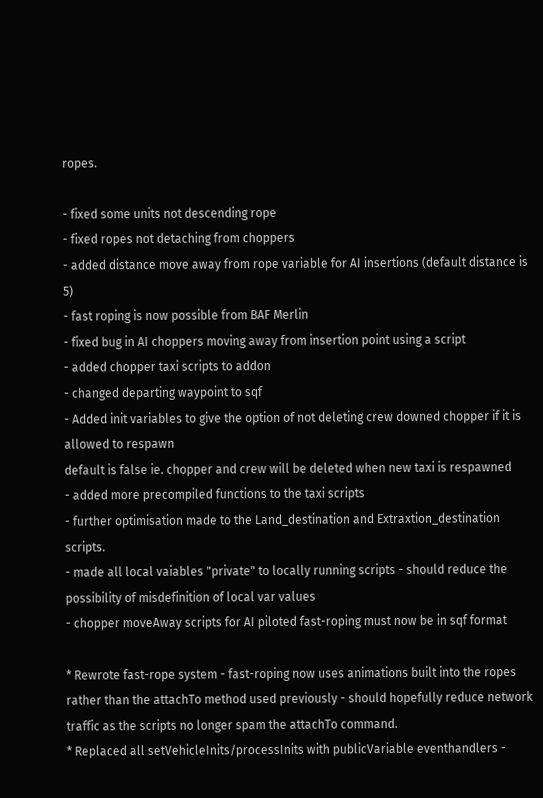ropes.

- fixed some units not descending rope
- fixed ropes not detaching from choppers
- added distance move away from rope variable for AI insertions (default distance is 5)
- fast roping is now possible from BAF Merlin
- fixed bug in AI choppers moving away from insertion point using a script
- added chopper taxi scripts to addon
- changed departing waypoint to sqf
- Added init variables to give the option of not deleting crew downed chopper if it is allowed to respawn
default is false ie. chopper and crew will be deleted when new taxi is respawned
- added more precompiled functions to the taxi scripts
- further optimisation made to the Land_destination and Extraxtion_destination scripts.
- made all local vaiables "private" to locally running scripts - should reduce the possibility of misdefinition of local var values
- chopper moveAway scripts for AI piloted fast-roping must now be in sqf format

* Rewrote fast-rope system - fast-roping now uses animations built into the ropes rather than the attachTo method used previously - should hopefully reduce network traffic as the scripts no longer spam the attachTo command.
* Replaced all setVehicleInits/processInits with publicVariable eventhandlers -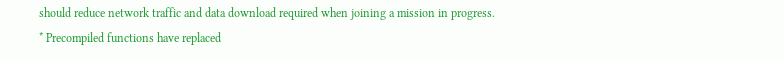should reduce network traffic and data download required when joining a mission in progress.
* Precompiled functions have replaced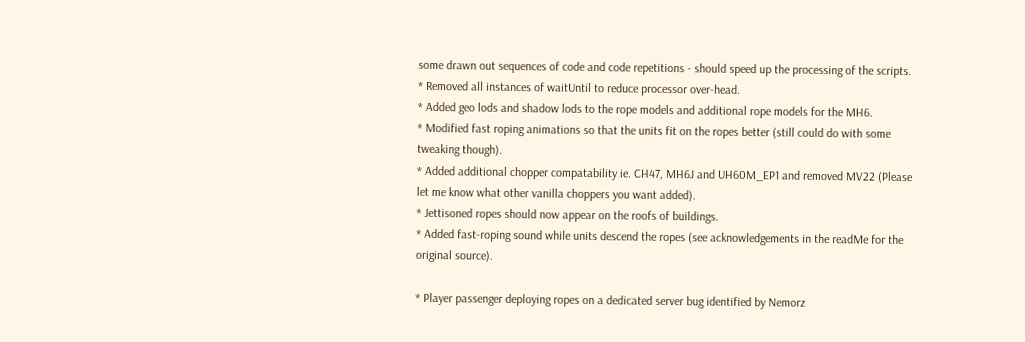some drawn out sequences of code and code repetitions - should speed up the processing of the scripts.
* Removed all instances of waitUntil to reduce processor over-head.
* Added geo lods and shadow lods to the rope models and additional rope models for the MH6.
* Modified fast roping animations so that the units fit on the ropes better (still could do with some tweaking though).
* Added additional chopper compatability ie. CH47, MH6J and UH60M_EP1 and removed MV22 (Please let me know what other vanilla choppers you want added).
* Jettisoned ropes should now appear on the roofs of buildings.
* Added fast-roping sound while units descend the ropes (see acknowledgements in the readMe for the original source).

* Player passenger deploying ropes on a dedicated server bug identified by Nemorz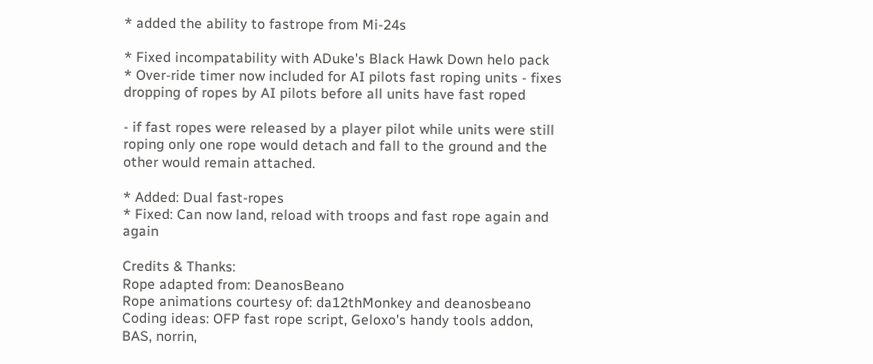* added the ability to fastrope from Mi-24s

* Fixed incompatability with ADuke's Black Hawk Down helo pack
* Over-ride timer now included for AI pilots fast roping units - fixes dropping of ropes by AI pilots before all units have fast roped

- if fast ropes were released by a player pilot while units were still roping only one rope would detach and fall to the ground and the other would remain attached.

* Added: Dual fast-ropes
* Fixed: Can now land, reload with troops and fast rope again and again

Credits & Thanks:
Rope adapted from: DeanosBeano
Rope animations courtesy of: da12thMonkey and deanosbeano
Coding ideas: OFP fast rope script, Geloxo's handy tools addon, BAS, norrin,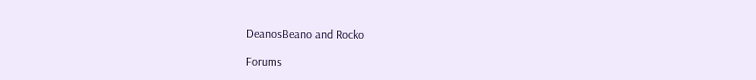DeanosBeano and Rocko

Forums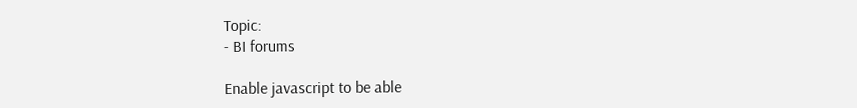Topic:
- BI forums

Enable javascript to be able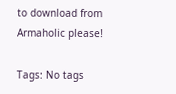to download from Armaholic please!

Tags: No tags